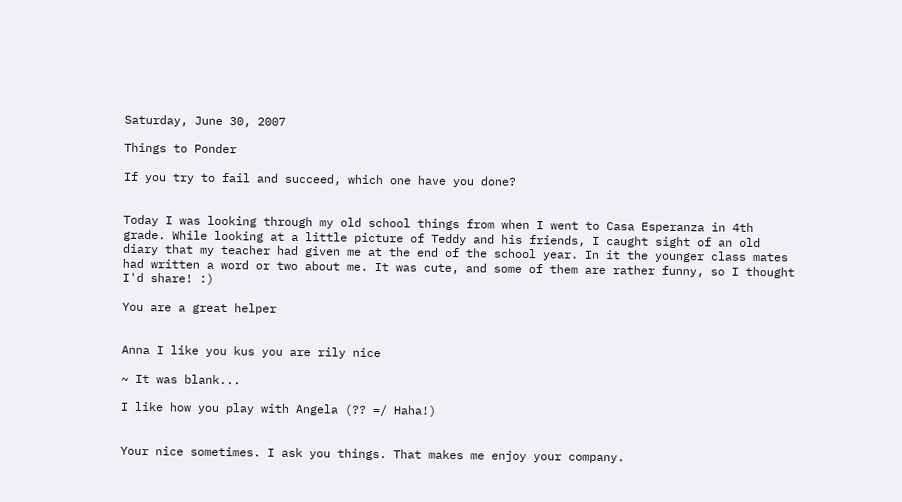Saturday, June 30, 2007

Things to Ponder

If you try to fail and succeed, which one have you done?


Today I was looking through my old school things from when I went to Casa Esperanza in 4th grade. While looking at a little picture of Teddy and his friends, I caught sight of an old diary that my teacher had given me at the end of the school year. In it the younger class mates had written a word or two about me. It was cute, and some of them are rather funny, so I thought I'd share! :)

You are a great helper


Anna I like you kus you are rily nice

~ It was blank...

I like how you play with Angela (?? =/ Haha!)


Your nice sometimes. I ask you things. That makes me enjoy your company.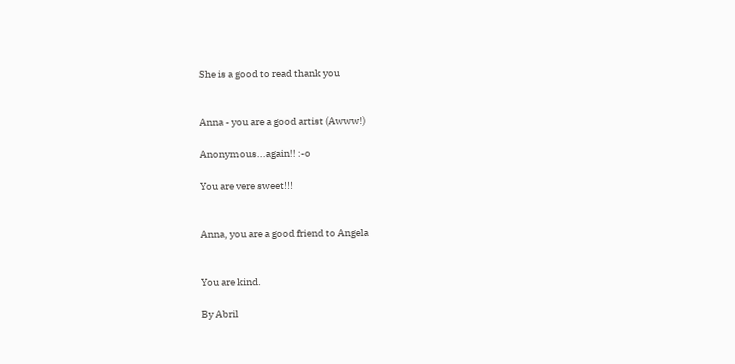She is a good to read thank you


Anna - you are a good artist (Awww!)

Anonymous...again!! :-o

You are vere sweet!!!


Anna, you are a good friend to Angela


You are kind.

By Abril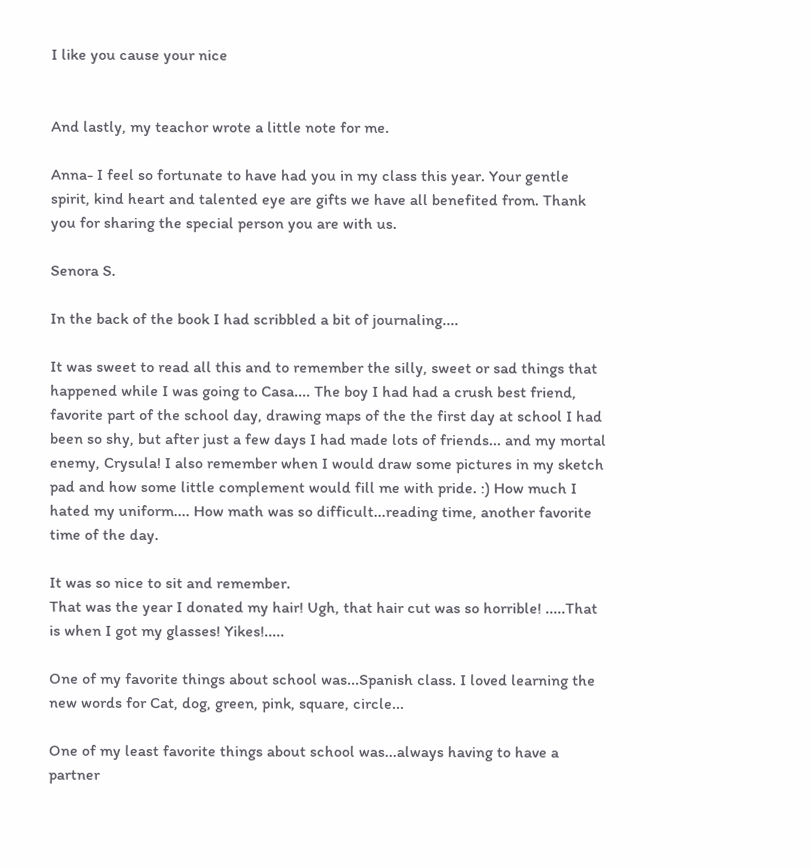I like you cause your nice


And lastly, my teachor wrote a little note for me.

Anna- I feel so fortunate to have had you in my class this year. Your gentle spirit, kind heart and talented eye are gifts we have all benefited from. Thank you for sharing the special person you are with us.

Senora S.

In the back of the book I had scribbled a bit of journaling....

It was sweet to read all this and to remember the silly, sweet or sad things that happened while I was going to Casa.... The boy I had had a crush best friend, favorite part of the school day, drawing maps of the the first day at school I had been so shy, but after just a few days I had made lots of friends... and my mortal enemy, Crysula! I also remember when I would draw some pictures in my sketch pad and how some little complement would fill me with pride. :) How much I hated my uniform.... How math was so difficult...reading time, another favorite time of the day.

It was so nice to sit and remember.
That was the year I donated my hair! Ugh, that hair cut was so horrible! .....That is when I got my glasses! Yikes!.....

One of my favorite things about school was...Spanish class. I loved learning the new words for Cat, dog, green, pink, square, circle...

One of my least favorite things about school was...always having to have a partner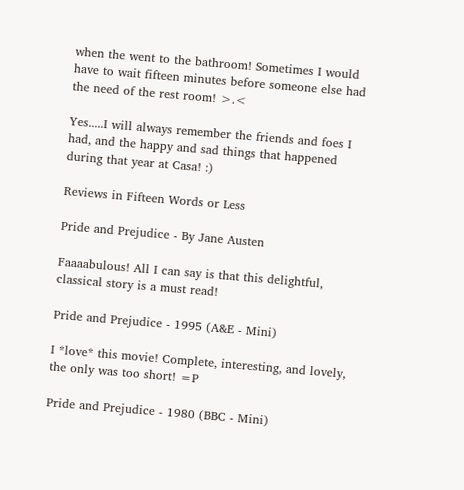when the went to the bathroom! Sometimes I would have to wait fifteen minutes before someone else had the need of the rest room! >.<

Yes.....I will always remember the friends and foes I had, and the happy and sad things that happened during that year at Casa! :)

Reviews in Fifteen Words or Less

Pride and Prejudice - By Jane Austen

Faaaabulous! All I can say is that this delightful, classical story is a must read!

Pride and Prejudice - 1995 (A&E - Mini)

I *love* this movie! Complete, interesting, and lovely, the only was too short! =P

Pride and Prejudice - 1980 (BBC - Mini)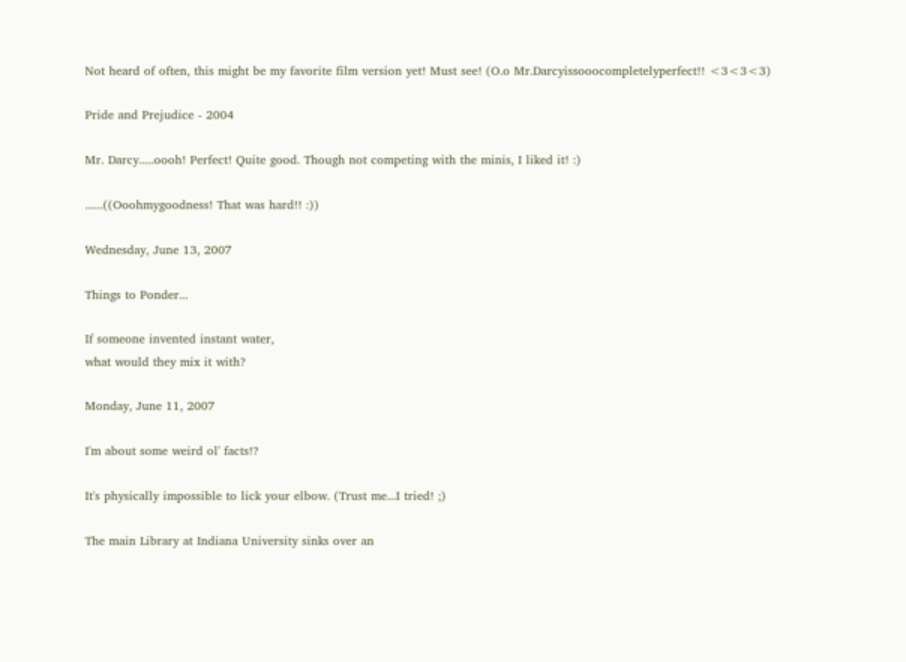Not heard of often, this might be my favorite film version yet! Must see! (O.o Mr.Darcyissooocompletelyperfect!! <3<3<3)

Pride and Prejudice - 2004

Mr. Darcy.....oooh! Perfect! Quite good. Though not competing with the minis, I liked it! :)

......((Ooohmygoodness! That was hard!! :))

Wednesday, June 13, 2007

Things to Ponder...

If someone invented instant water,
what would they mix it with?

Monday, June 11, 2007

I'm about some weird ol' facts!?

It's physically impossible to lick your elbow. (Trust me...I tried! ;)

The main Library at Indiana University sinks over an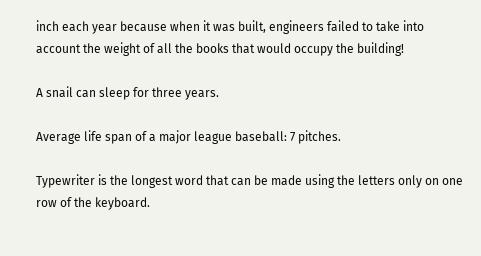inch each year because when it was built, engineers failed to take into account the weight of all the books that would occupy the building!

A snail can sleep for three years.

Average life span of a major league baseball: 7 pitches.

Typewriter is the longest word that can be made using the letters only on one row of the keyboard.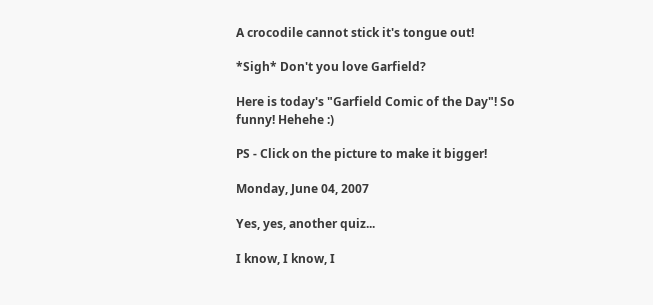A crocodile cannot stick it's tongue out!

*Sigh* Don't you love Garfield?

Here is today's "Garfield Comic of the Day"! So funny! Hehehe :)

PS - Click on the picture to make it bigger!

Monday, June 04, 2007

Yes, yes, another quiz...

I know, I know, I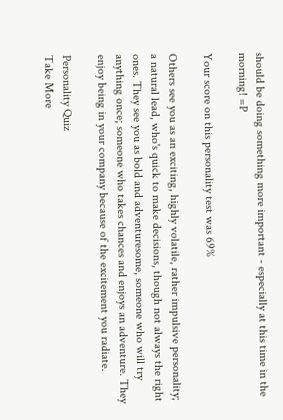should be doing something more important - especially at this time in the morning! =P

Your score on this personality test was 69%

Others see you as an exciting, highly volatile, rather impulsive personality; a natural lead, who's quick to make decisions, though not always the right ones. They see you as bold and adventuresome, someone who will try anything once; someone who takes chances and enjoys an adventure. They enjoy being in your company because of the excitement you radiate.

Personality Quiz
Take More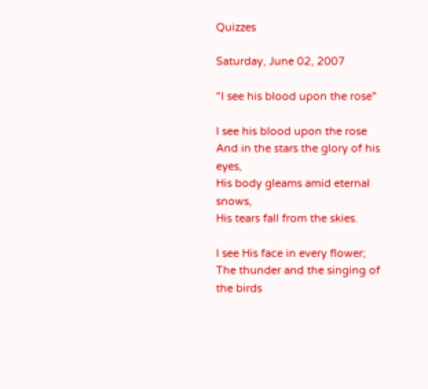Quizzes

Saturday, June 02, 2007

"I see his blood upon the rose"

I see his blood upon the rose
And in the stars the glory of his eyes,
His body gleams amid eternal snows,
His tears fall from the skies.

I see His face in every flower;
The thunder and the singing of the birds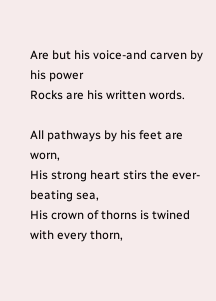Are but his voice-and carven by his power
Rocks are his written words.

All pathways by his feet are worn,
His strong heart stirs the ever-beating sea,
His crown of thorns is twined with every thorn,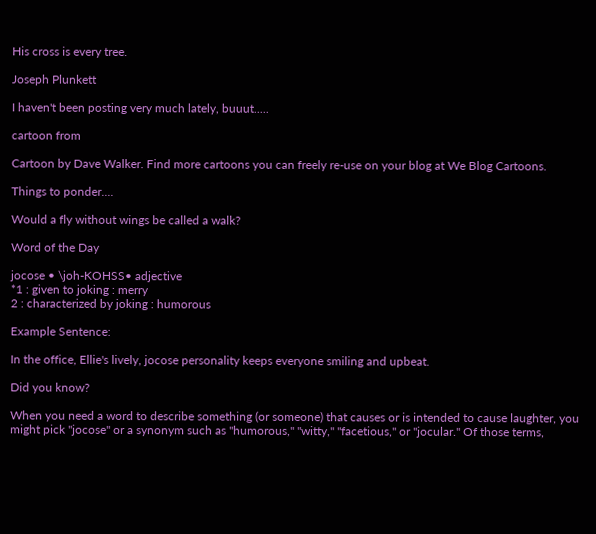His cross is every tree.

Joseph Plunkett

I haven't been posting very much lately, buuut.....

cartoon from

Cartoon by Dave Walker. Find more cartoons you can freely re-use on your blog at We Blog Cartoons.

Things to ponder....

Would a fly without wings be called a walk?

Word of the Day

jocose • \joh-KOHSS• adjective
*1 : given to joking : merry
2 : characterized by joking : humorous

Example Sentence:

In the office, Ellie's lively, jocose personality keeps everyone smiling and upbeat.

Did you know?

When you need a word to describe something (or someone) that causes or is intended to cause laughter, you might pick "jocose" or a synonym such as "humorous," "witty," "facetious," or "jocular." Of those terms,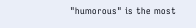"humorous" is the most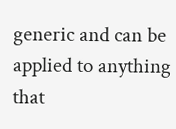generic and can be applied to anything that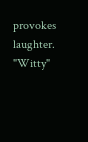provokes laughter. "Witty"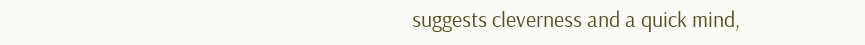suggests cleverness and a quick mind,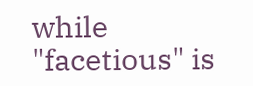while "facetious" is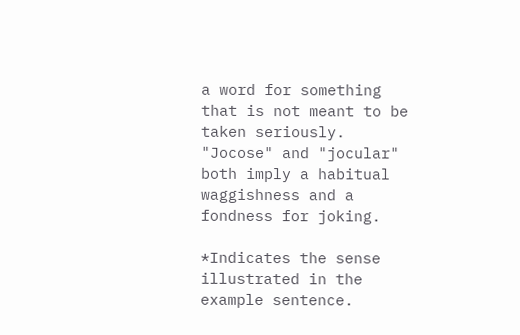a word for something that is not meant to be taken seriously. "Jocose" and "jocular" both imply a habitual waggishness and a fondness for joking.

*Indicates the sense illustrated in the example sentence.